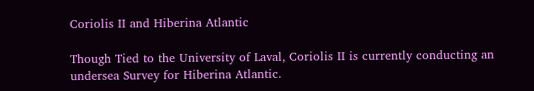Coriolis II and Hiberina Atlantic

Though Tied to the University of Laval, Coriolis II is currently conducting an undersea Survey for Hiberina Atlantic.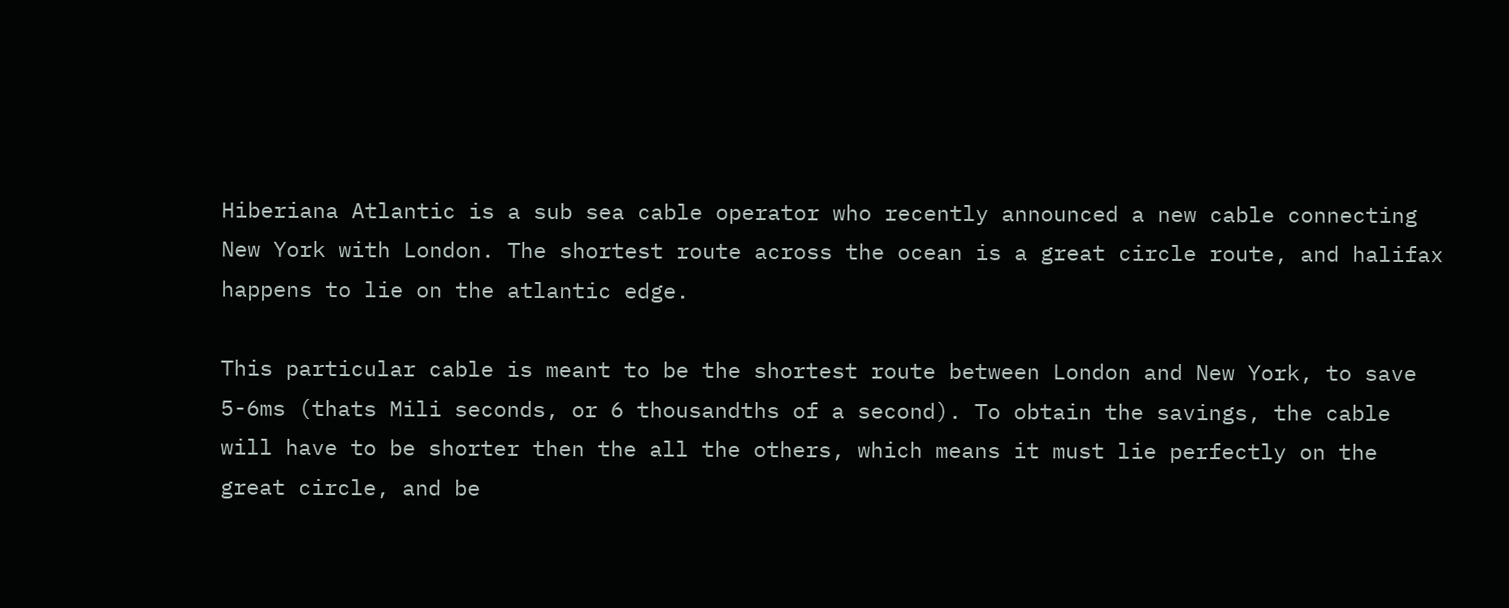Hiberiana Atlantic is a sub sea cable operator who recently announced a new cable connecting New York with London. The shortest route across the ocean is a great circle route, and halifax happens to lie on the atlantic edge.

This particular cable is meant to be the shortest route between London and New York, to save 5-6ms (thats Mili seconds, or 6 thousandths of a second). To obtain the savings, the cable will have to be shorter then the all the others, which means it must lie perfectly on the great circle, and be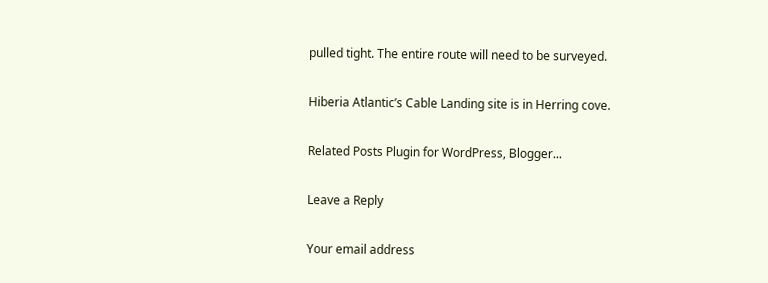pulled tight. The entire route will need to be surveyed.

Hiberia Atlantic’s Cable Landing site is in Herring cove.

Related Posts Plugin for WordPress, Blogger...

Leave a Reply

Your email address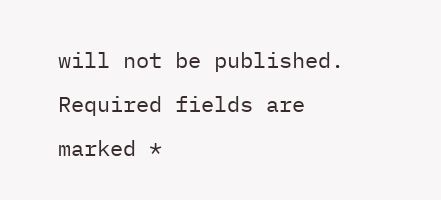will not be published. Required fields are marked *